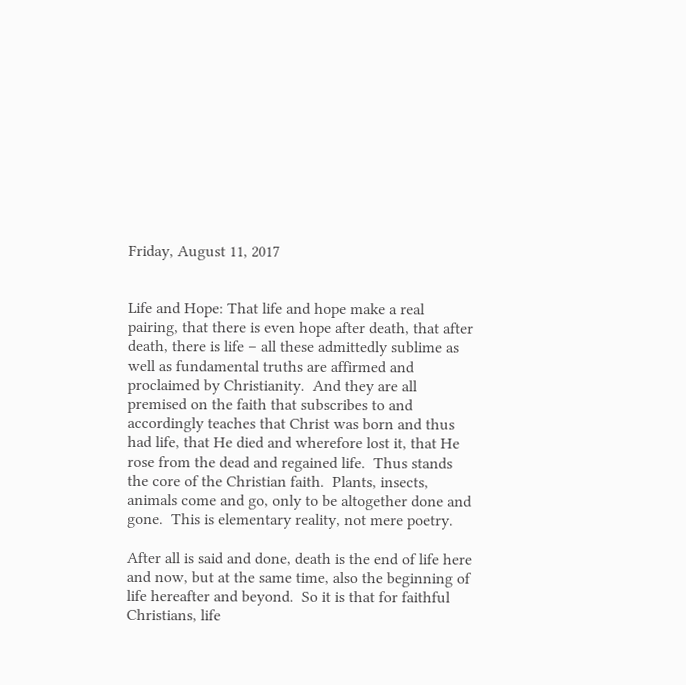Friday, August 11, 2017


Life and Hope: That life and hope make a real pairing, that there is even hope after death, that after death, there is life – all these admittedly sublime as well as fundamental truths are affirmed and proclaimed by Christianity.  And they are all premised on the faith that subscribes to and accordingly teaches that Christ was born and thus had life, that He died and wherefore lost it, that He rose from the dead and regained life.  Thus stands the core of the Christian faith.  Plants, insects, animals come and go, only to be altogether done and gone.  This is elementary reality, not mere poetry.

After all is said and done, death is the end of life here and now, but at the same time, also the beginning of life hereafter and beyond.  So it is that for faithful Christians, life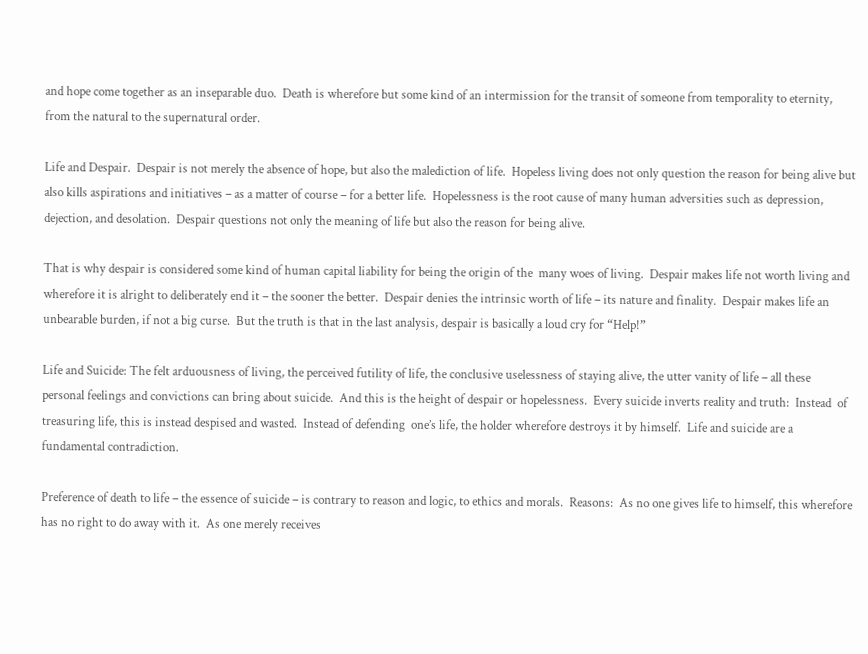and hope come together as an inseparable duo.  Death is wherefore but some kind of an intermission for the transit of someone from temporality to eternity, from the natural to the supernatural order.

Life and Despair.  Despair is not merely the absence of hope, but also the malediction of life.  Hopeless living does not only question the reason for being alive but also kills aspirations and initiatives – as a matter of course – for a better life.  Hopelessness is the root cause of many human adversities such as depression, dejection, and desolation.  Despair questions not only the meaning of life but also the reason for being alive.

That is why despair is considered some kind of human capital liability for being the origin of the  many woes of living.  Despair makes life not worth living and wherefore it is alright to deliberately end it – the sooner the better.  Despair denies the intrinsic worth of life – its nature and finality.  Despair makes life an unbearable burden, if not a big curse.  But the truth is that in the last analysis, despair is basically a loud cry for “Help!”

Life and Suicide: The felt arduousness of living, the perceived futility of life, the conclusive uselessness of staying alive, the utter vanity of life – all these personal feelings and convictions can bring about suicide.  And this is the height of despair or hopelessness.  Every suicide inverts reality and truth:  Instead  of treasuring life, this is instead despised and wasted.  Instead of defending  one’s life, the holder wherefore destroys it by himself.  Life and suicide are a fundamental contradiction.

Preference of death to life – the essence of suicide – is contrary to reason and logic, to ethics and morals.  Reasons:  As no one gives life to himself, this wherefore has no right to do away with it.  As one merely receives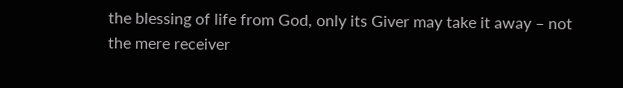the blessing of life from God, only its Giver may take it away – not the mere receiver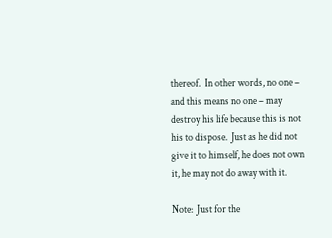thereof.  In other words, no one – and this means no one – may destroy his life because this is not his to dispose.  Just as he did not give it to himself, he does not own it, he may not do away with it.

Note:  Just for the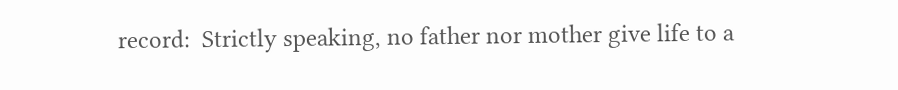record:  Strictly speaking, no father nor mother give life to a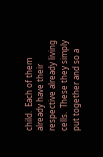child.  Each of them already have their respective already living cells.  These they simply put together and so a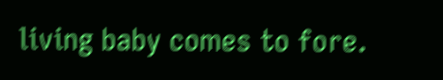living baby comes to fore.